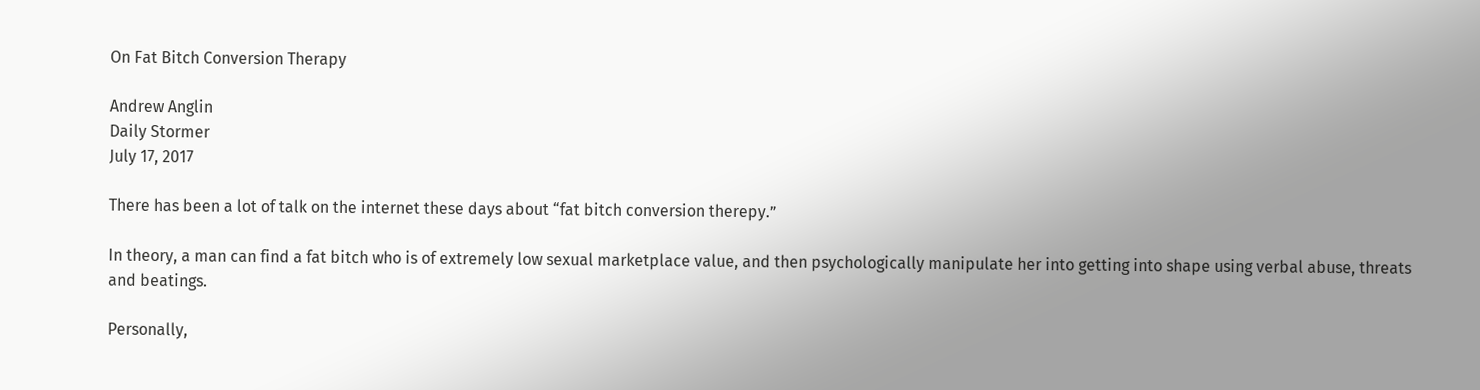On Fat Bitch Conversion Therapy

Andrew Anglin
Daily Stormer
July 17, 2017

There has been a lot of talk on the internet these days about “fat bitch conversion therepy.”

In theory, a man can find a fat bitch who is of extremely low sexual marketplace value, and then psychologically manipulate her into getting into shape using verbal abuse, threats and beatings.

Personally,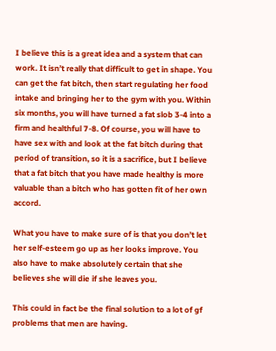I believe this is a great idea and a system that can work. It isn’t really that difficult to get in shape. You can get the fat bitch, then start regulating her food intake and bringing her to the gym with you. Within six months, you will have turned a fat slob 3-4 into a firm and healthful 7-8. Of course, you will have to have sex with and look at the fat bitch during that period of transition, so it is a sacrifice, but I believe that a fat bitch that you have made healthy is more valuable than a bitch who has gotten fit of her own accord.

What you have to make sure of is that you don’t let her self-esteem go up as her looks improve. You also have to make absolutely certain that she believes she will die if she leaves you.

This could in fact be the final solution to a lot of gf problems that men are having.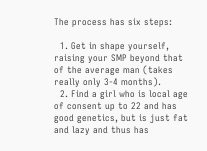The process has six steps:

  1. Get in shape yourself, raising your SMP beyond that of the average man (takes really only 3-4 months).
  2. Find a girl who is local age of consent up to 22 and has good genetics, but is just fat and lazy and thus has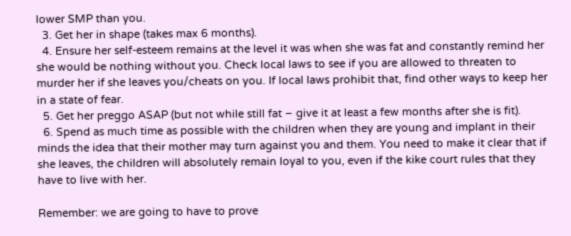lower SMP than you.
  3. Get her in shape (takes max 6 months).
  4. Ensure her self-esteem remains at the level it was when she was fat and constantly remind her she would be nothing without you. Check local laws to see if you are allowed to threaten to murder her if she leaves you/cheats on you. If local laws prohibit that, find other ways to keep her in a state of fear.
  5. Get her preggo ASAP (but not while still fat – give it at least a few months after she is fit).
  6. Spend as much time as possible with the children when they are young and implant in their minds the idea that their mother may turn against you and them. You need to make it clear that if she leaves, the children will absolutely remain loyal to you, even if the kike court rules that they have to live with her.

Remember: we are going to have to prove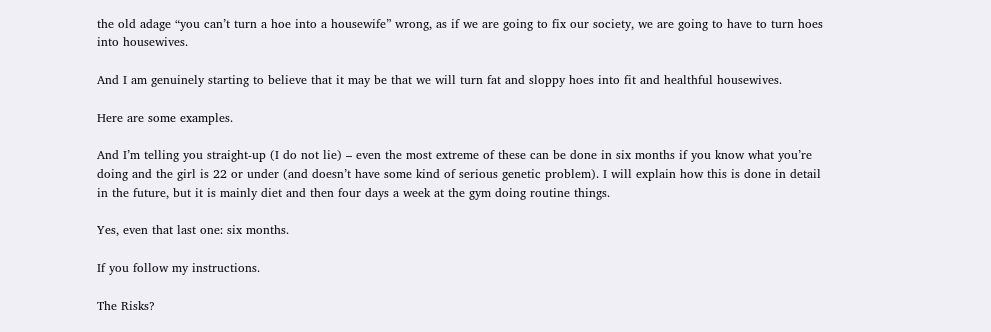the old adage “you can’t turn a hoe into a housewife” wrong, as if we are going to fix our society, we are going to have to turn hoes into housewives.

And I am genuinely starting to believe that it may be that we will turn fat and sloppy hoes into fit and healthful housewives.

Here are some examples.

And I’m telling you straight-up (I do not lie) – even the most extreme of these can be done in six months if you know what you’re doing and the girl is 22 or under (and doesn’t have some kind of serious genetic problem). I will explain how this is done in detail in the future, but it is mainly diet and then four days a week at the gym doing routine things.

Yes, even that last one: six months.

If you follow my instructions.

The Risks?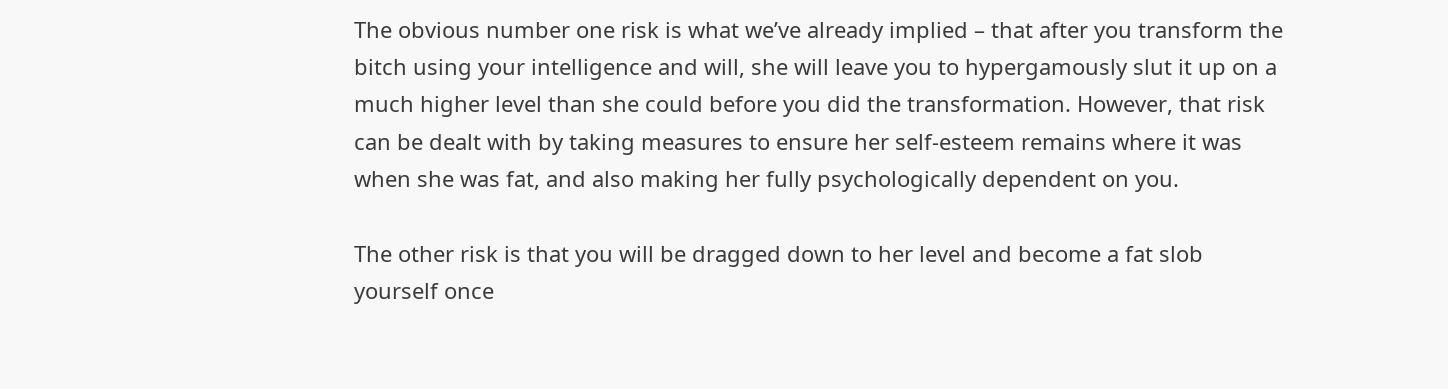The obvious number one risk is what we’ve already implied – that after you transform the bitch using your intelligence and will, she will leave you to hypergamously slut it up on a much higher level than she could before you did the transformation. However, that risk can be dealt with by taking measures to ensure her self-esteem remains where it was when she was fat, and also making her fully psychologically dependent on you.

The other risk is that you will be dragged down to her level and become a fat slob yourself once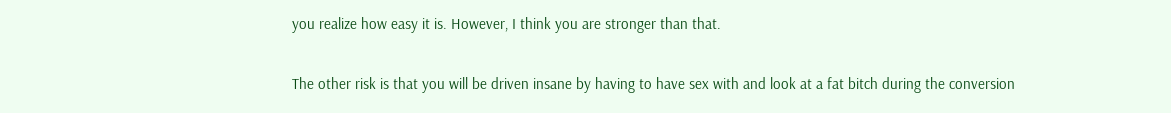you realize how easy it is. However, I think you are stronger than that.

The other risk is that you will be driven insane by having to have sex with and look at a fat bitch during the conversion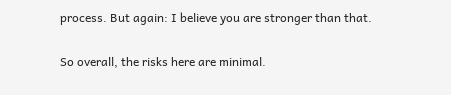process. But again: I believe you are stronger than that.

So overall, the risks here are minimal.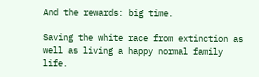And the rewards: big time.

Saving the white race from extinction as well as living a happy normal family life.